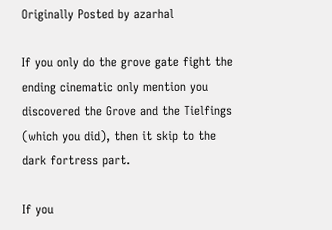Originally Posted by azarhal

If you only do the grove gate fight the ending cinematic only mention you discovered the Grove and the Tielfings (which you did), then it skip to the dark fortress part.

If you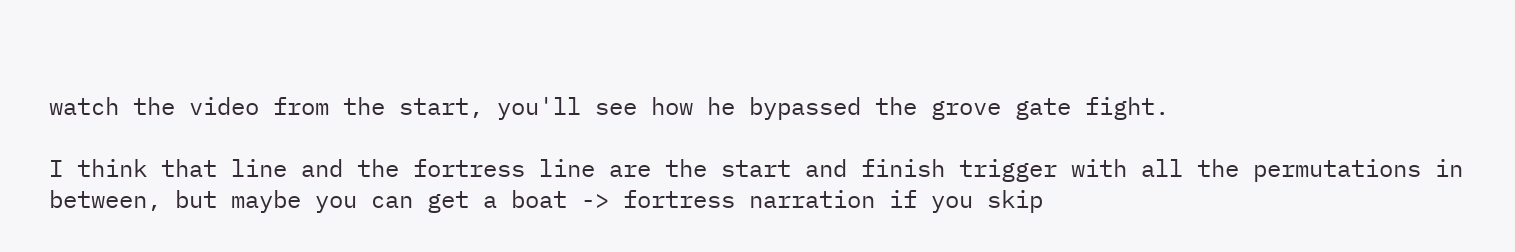watch the video from the start, you'll see how he bypassed the grove gate fight.

I think that line and the fortress line are the start and finish trigger with all the permutations in between, but maybe you can get a boat -> fortress narration if you skip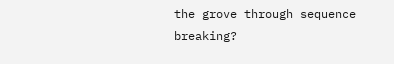the grove through sequence breaking?